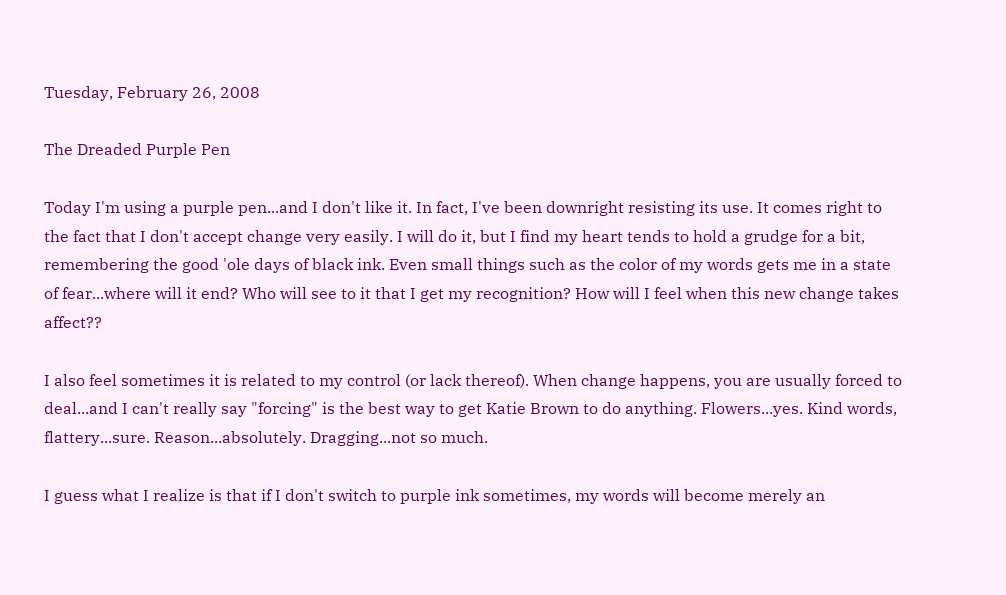Tuesday, February 26, 2008

The Dreaded Purple Pen

Today I'm using a purple pen...and I don't like it. In fact, I've been downright resisting its use. It comes right to the fact that I don't accept change very easily. I will do it, but I find my heart tends to hold a grudge for a bit, remembering the good 'ole days of black ink. Even small things such as the color of my words gets me in a state of fear...where will it end? Who will see to it that I get my recognition? How will I feel when this new change takes affect??

I also feel sometimes it is related to my control (or lack thereof). When change happens, you are usually forced to deal...and I can't really say "forcing" is the best way to get Katie Brown to do anything. Flowers...yes. Kind words, flattery...sure. Reason...absolutely. Dragging...not so much.

I guess what I realize is that if I don't switch to purple ink sometimes, my words will become merely an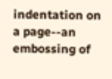indentation on a page--an embossing of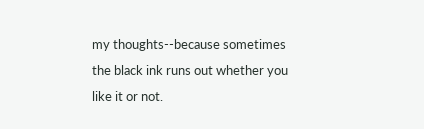my thoughts--because sometimes the black ink runs out whether you like it or not.